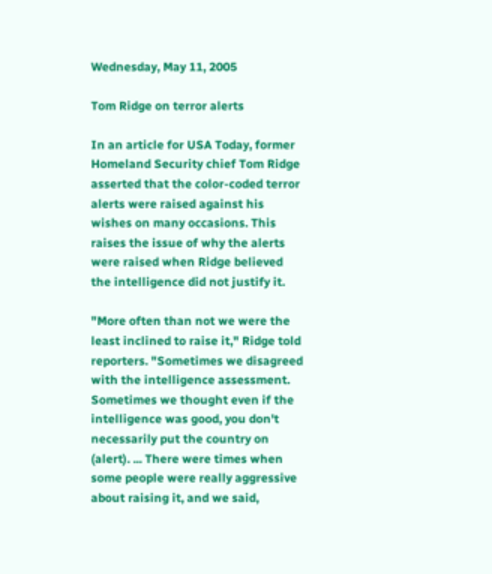Wednesday, May 11, 2005

Tom Ridge on terror alerts

In an article for USA Today, former Homeland Security chief Tom Ridge asserted that the color-coded terror alerts were raised against his wishes on many occasions. This raises the issue of why the alerts were raised when Ridge believed the intelligence did not justify it.

"More often than not we were the least inclined to raise it," Ridge told reporters. "Sometimes we disagreed with the intelligence assessment. Sometimes we thought even if the intelligence was good, you don't necessarily put the country on (alert). ... There were times when some people were really aggressive about raising it, and we said,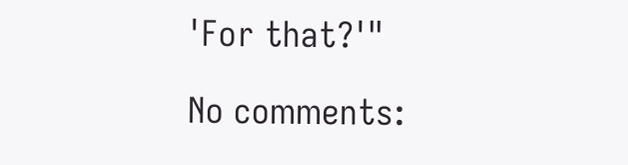'For that?'"

No comments: